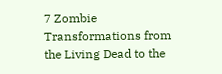7 Zombie Transformations from the Living Dead to the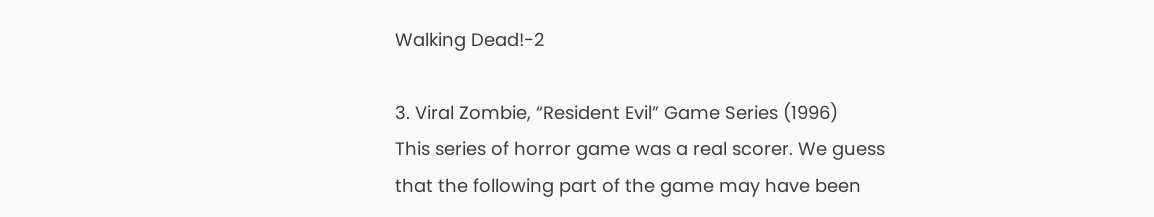Walking Dead!-2

3. Viral Zombie, “Resident Evil” Game Series (1996)
This series of horror game was a real scorer. We guess that the following part of the game may have been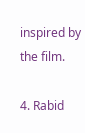inspired by the film.

4. Rabid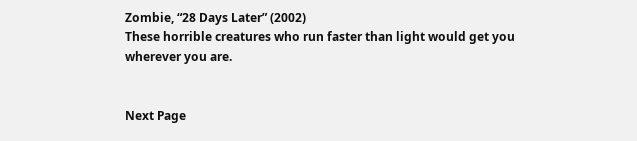Zombie, “28 Days Later” (2002)
These horrible creatures who run faster than light would get you wherever you are.


Next Page